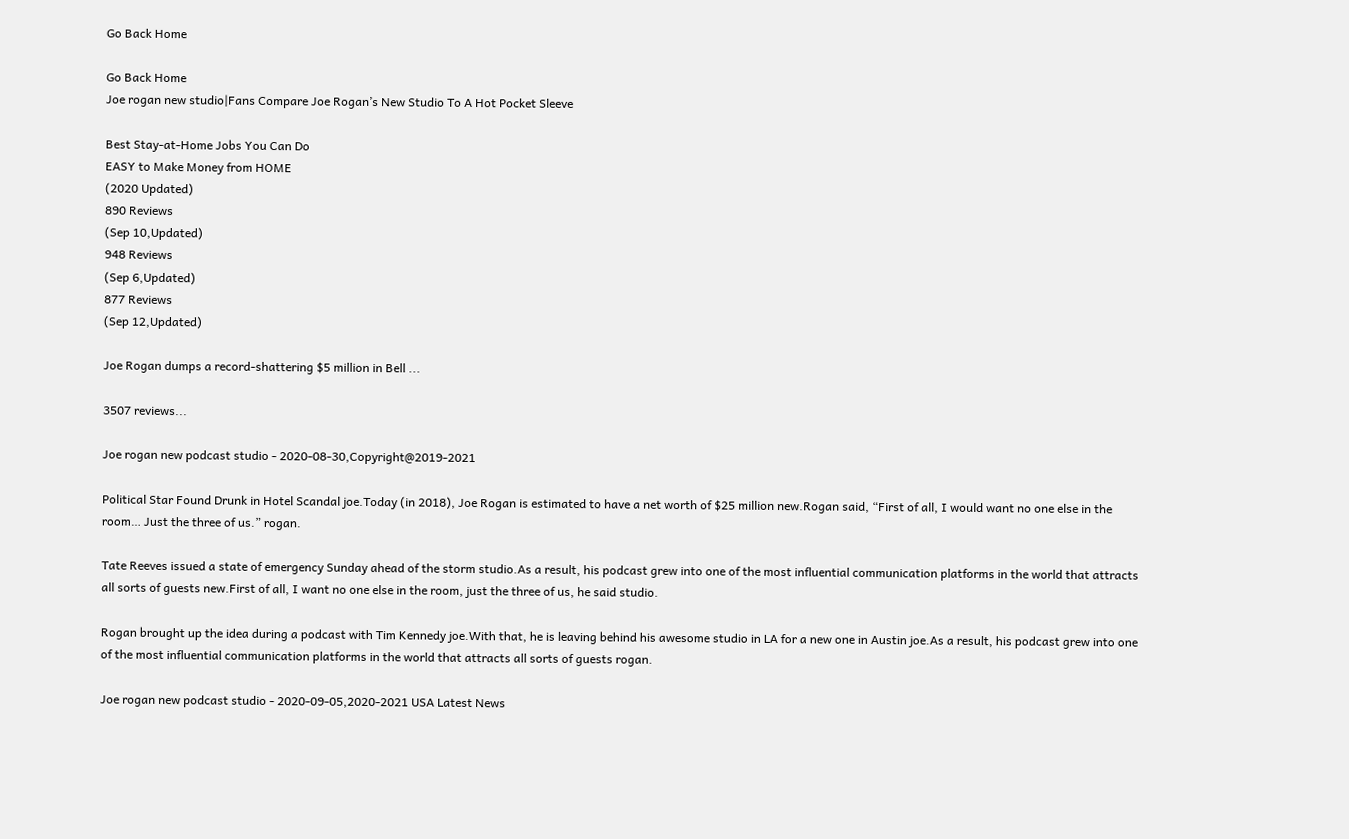Go Back Home

Go Back Home
Joe rogan new studio|Fans Compare Joe Rogan’s New Studio To A Hot Pocket Sleeve

Best Stay-at-Home Jobs You Can Do
EASY to Make Money from HOME
(2020 Updated)
890 Reviews
(Sep 10,Updated)
948 Reviews
(Sep 6,Updated)
877 Reviews
(Sep 12,Updated)

Joe Rogan dumps a record-shattering $5 million in Bell ...

3507 reviews...

Joe rogan new podcast studio - 2020-08-30,Copyright@2019-2021

Political Star Found Drunk in Hotel Scandal joe.Today (in 2018), Joe Rogan is estimated to have a net worth of $25 million new.Rogan said, “First of all, I would want no one else in the room… Just the three of us.” rogan.

Tate Reeves issued a state of emergency Sunday ahead of the storm studio.As a result, his podcast grew into one of the most influential communication platforms in the world that attracts all sorts of guests new.First of all, I want no one else in the room, just the three of us, he said studio.

Rogan brought up the idea during a podcast with Tim Kennedy joe.With that, he is leaving behind his awesome studio in LA for a new one in Austin joe.As a result, his podcast grew into one of the most influential communication platforms in the world that attracts all sorts of guests rogan.

Joe rogan new podcast studio - 2020-09-05,2020-2021 USA Latest News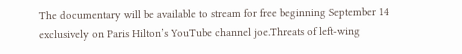The documentary will be available to stream for free beginning September 14 exclusively on Paris Hilton’s YouTube channel joe.Threats of left-wing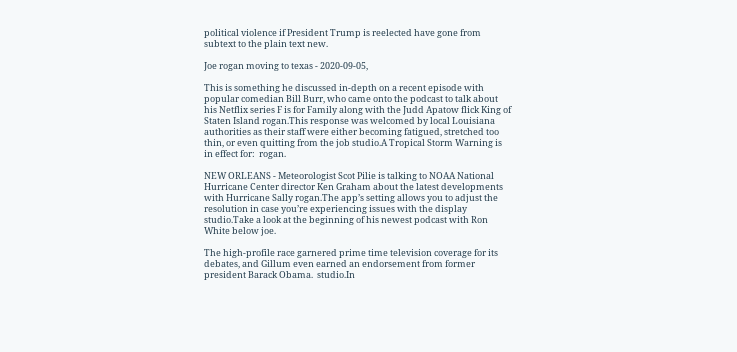political violence if President Trump is reelected have gone from subtext to the plain text new.

Joe rogan moving to texas - 2020-09-05,

This is something he discussed in-depth on a recent episode with popular comedian Bill Burr, who came onto the podcast to talk about his Netflix series F is for Family along with the Judd Apatow flick King of Staten Island rogan.This response was welcomed by local Louisiana authorities as their staff were either becoming fatigued, stretched too thin, or even quitting from the job studio.A Tropical Storm Warning is in effect for:  rogan.

NEW ORLEANS - Meteorologist Scot Pilie is talking to NOAA National Hurricane Center director Ken Graham about the latest developments with Hurricane Sally rogan.The app’s setting allows you to adjust the resolution in case you’re experiencing issues with the display studio.Take a look at the beginning of his newest podcast with Ron White below joe.

The high-profile race garnered prime time television coverage for its debates, and Gillum even earned an endorsement from former president Barack Obama.  studio.In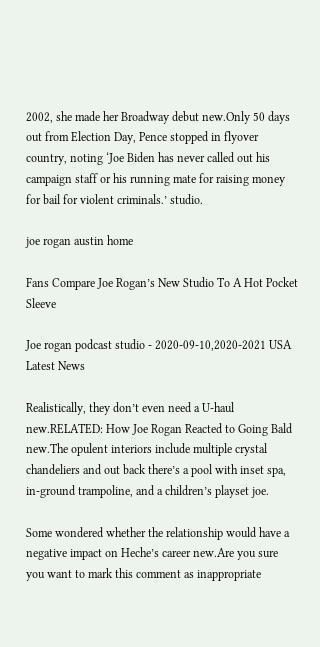2002, she made her Broadway debut new.Only 50 days out from Election Day, Pence stopped in flyover country, noting ‘Joe Biden has never called out his campaign staff or his running mate for raising money for bail for violent criminals.’ studio.

joe rogan austin home

Fans Compare Joe Rogan’s New Studio To A Hot Pocket Sleeve

Joe rogan podcast studio - 2020-09-10,2020-2021 USA Latest News

Realistically, they don’t even need a U-haul new.RELATED: How Joe Rogan Reacted to Going Bald new.The opulent interiors include multiple crystal chandeliers and out back there’s a pool with inset spa, in-ground trampoline, and a children’s playset joe.

Some wondered whether the relationship would have a negative impact on Heche’s career new.Are you sure you want to mark this comment as inappropriate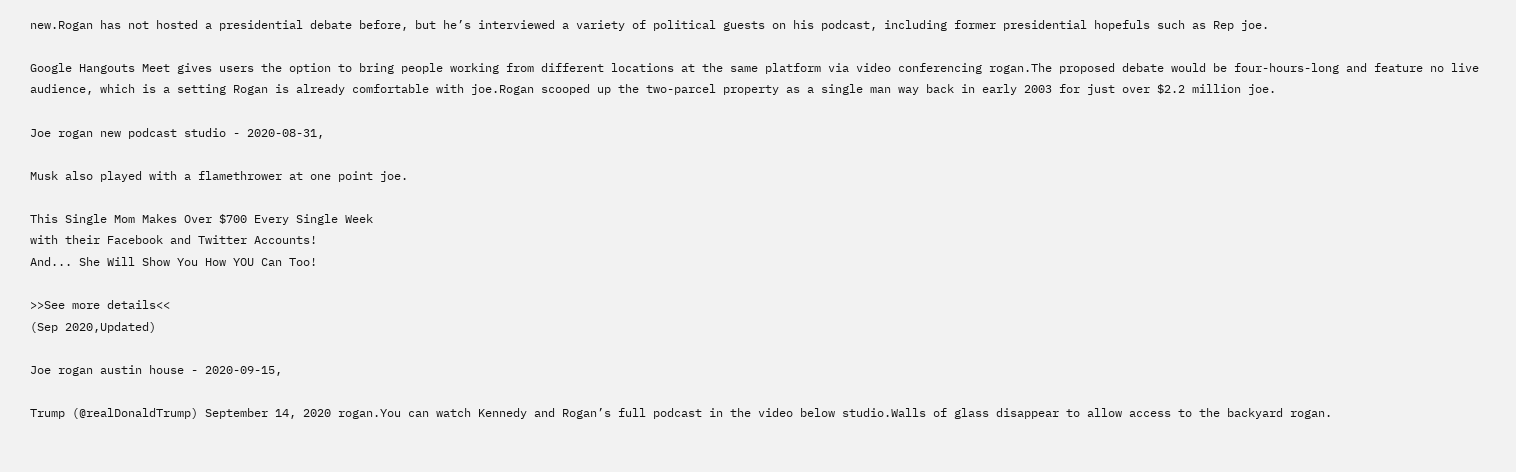new.Rogan has not hosted a presidential debate before, but he’s interviewed a variety of political guests on his podcast, including former presidential hopefuls such as Rep joe.

Google Hangouts Meet gives users the option to bring people working from different locations at the same platform via video conferencing rogan.The proposed debate would be four-hours-long and feature no live audience, which is a setting Rogan is already comfortable with joe.Rogan scooped up the two-parcel property as a single man way back in early 2003 for just over $2.2 million joe.

Joe rogan new podcast studio - 2020-08-31,

Musk also played with a flamethrower at one point joe.

This Single Mom Makes Over $700 Every Single Week
with their Facebook and Twitter Accounts!
And... She Will Show You How YOU Can Too!

>>See more details<<
(Sep 2020,Updated)

Joe rogan austin house - 2020-09-15,

Trump (@realDonaldTrump) September 14, 2020 rogan.You can watch Kennedy and Rogan’s full podcast in the video below studio.Walls of glass disappear to allow access to the backyard rogan.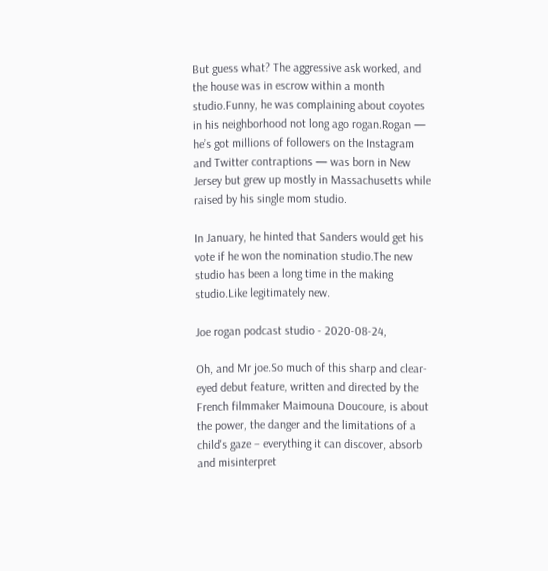But guess what? The aggressive ask worked, and the house was in escrow within a month studio.Funny, he was complaining about coyotes in his neighborhood not long ago rogan.Rogan — he’s got millions of followers on the Instagram and Twitter contraptions — was born in New Jersey but grew up mostly in Massachusetts while raised by his single mom studio.

In January, he hinted that Sanders would get his vote if he won the nomination studio.The new studio has been a long time in the making studio.Like legitimately new.

Joe rogan podcast studio - 2020-08-24,

Oh, and Mr joe.So much of this sharp and clear-eyed debut feature, written and directed by the French filmmaker Maimouna Doucoure, is about the power, the danger and the limitations of a child's gaze – everything it can discover, absorb and misinterpret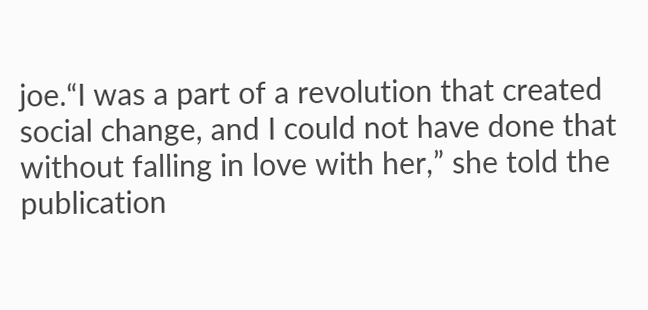joe.“I was a part of a revolution that created social change, and I could not have done that without falling in love with her,” she told the publication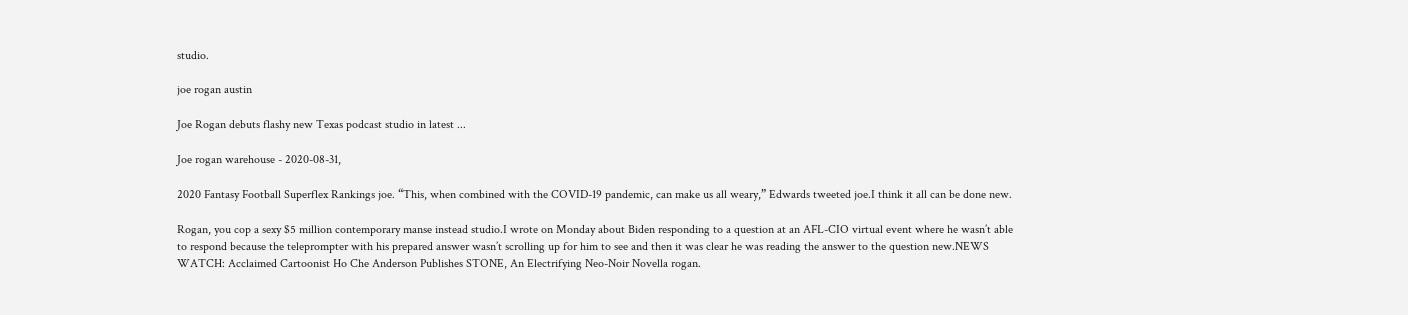studio.

joe rogan austin

Joe Rogan debuts flashy new Texas podcast studio in latest ...

Joe rogan warehouse - 2020-08-31,

2020 Fantasy Football Superflex Rankings joe. “This, when combined with the COVID-19 pandemic, can make us all weary,” Edwards tweeted joe.I think it all can be done new.

Rogan, you cop a sexy $5 million contemporary manse instead studio.I wrote on Monday about Biden responding to a question at an AFL-CIO virtual event where he wasn’t able to respond because the teleprompter with his prepared answer wasn’t scrolling up for him to see and then it was clear he was reading the answer to the question new.NEWS WATCH: Acclaimed Cartoonist Ho Che Anderson Publishes STONE, An Electrifying Neo-Noir Novella rogan.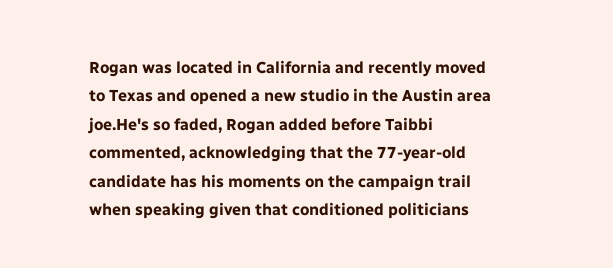Rogan was located in California and recently moved to Texas and opened a new studio in the Austin area joe.He's so faded, Rogan added before Taibbi commented, acknowledging that the 77-year-old candidate has his moments on the campaign trail when speaking given that conditioned politicians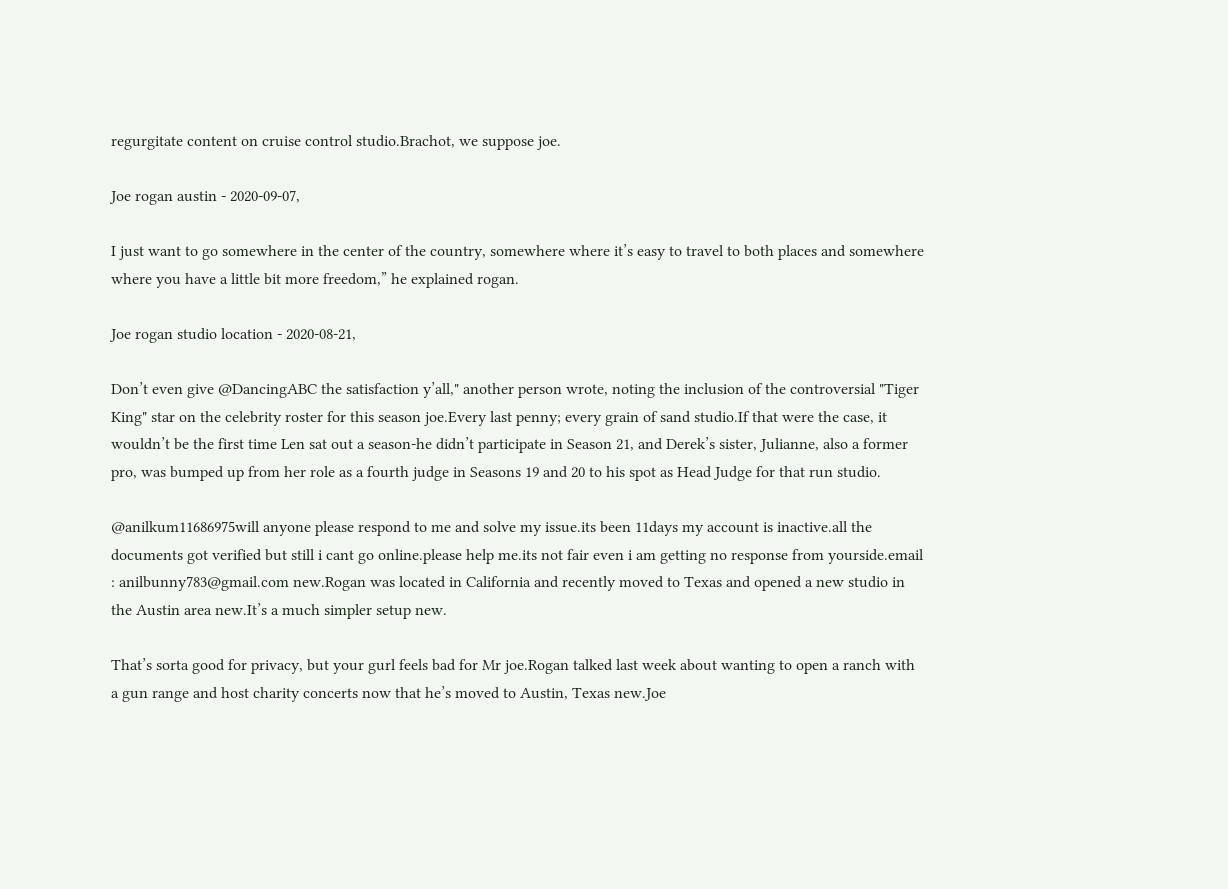regurgitate content on cruise control studio.Brachot, we suppose joe.

Joe rogan austin - 2020-09-07,

I just want to go somewhere in the center of the country, somewhere where it’s easy to travel to both places and somewhere where you have a little bit more freedom,” he explained rogan.

Joe rogan studio location - 2020-08-21,

Don’t even give @DancingABC the satisfaction y’all," another person wrote, noting the inclusion of the controversial "Tiger King" star on the celebrity roster for this season joe.Every last penny; every grain of sand studio.If that were the case, it wouldn’t be the first time Len sat out a season-he didn’t participate in Season 21, and Derek’s sister, Julianne, also a former pro, was bumped up from her role as a fourth judge in Seasons 19 and 20 to his spot as Head Judge for that run studio.

@anilkum11686975will anyone please respond to me and solve my issue.its been 11days my account is inactive.all the documents got verified but still i cant go online.please help me.its not fair even i am getting no response from yourside.email : anilbunny783@gmail.com new.Rogan was located in California and recently moved to Texas and opened a new studio in the Austin area new.It’s a much simpler setup new.

That’s sorta good for privacy, but your gurl feels bad for Mr joe.Rogan talked last week about wanting to open a ranch with a gun range and host charity concerts now that he’s moved to Austin, Texas new.Joe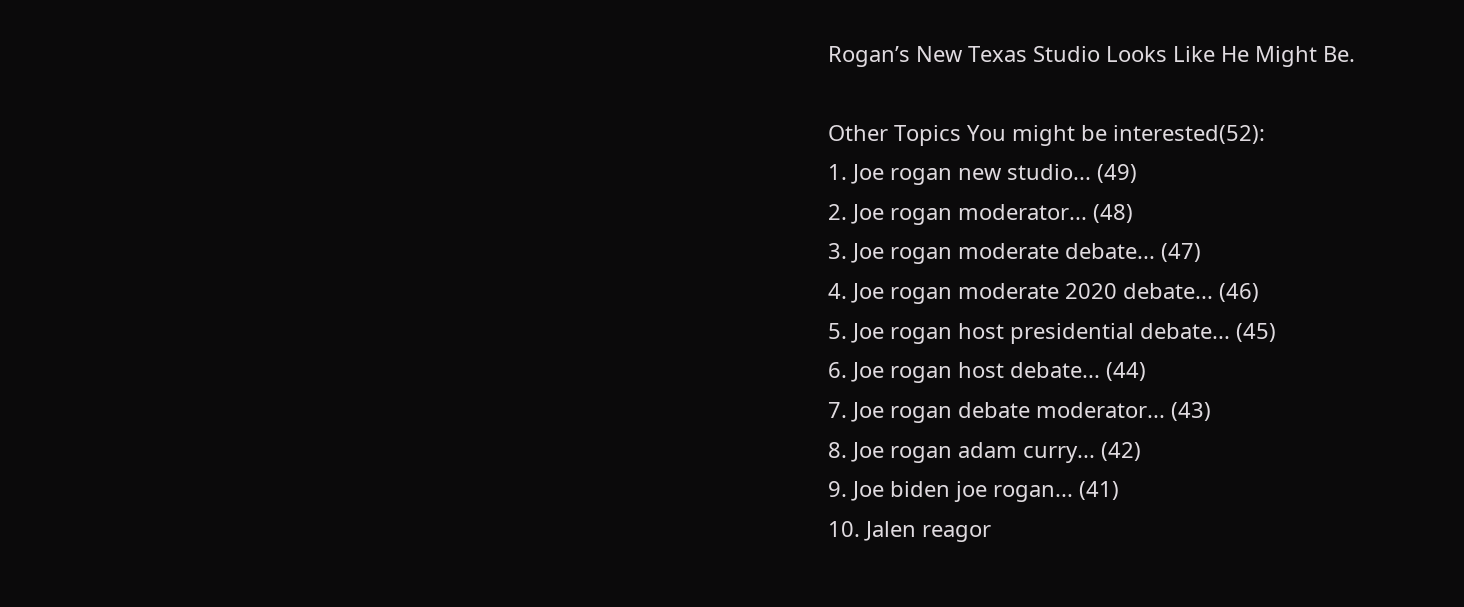Rogan’s New Texas Studio Looks Like He Might Be.

Other Topics You might be interested(52):
1. Joe rogan new studio... (49)
2. Joe rogan moderator... (48)
3. Joe rogan moderate debate... (47)
4. Joe rogan moderate 2020 debate... (46)
5. Joe rogan host presidential debate... (45)
6. Joe rogan host debate... (44)
7. Joe rogan debate moderator... (43)
8. Joe rogan adam curry... (42)
9. Joe biden joe rogan... (41)
10. Jalen reagor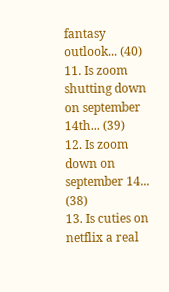fantasy outlook... (40)
11. Is zoom shutting down on september 14th... (39)
12. Is zoom down on september 14... (38)
13. Is cuties on netflix a real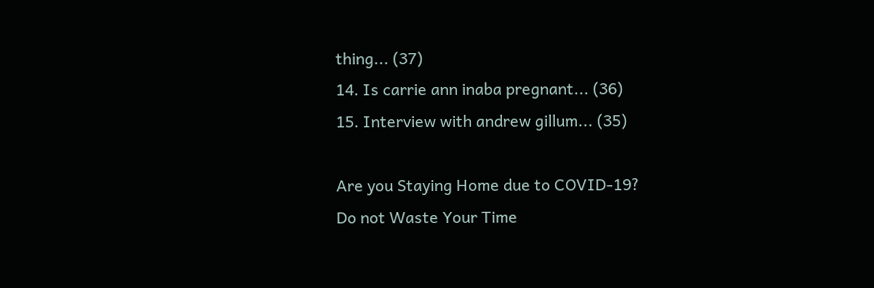thing... (37)
14. Is carrie ann inaba pregnant... (36)
15. Interview with andrew gillum... (35)

Are you Staying Home due to COVID-19?
Do not Waste Your Time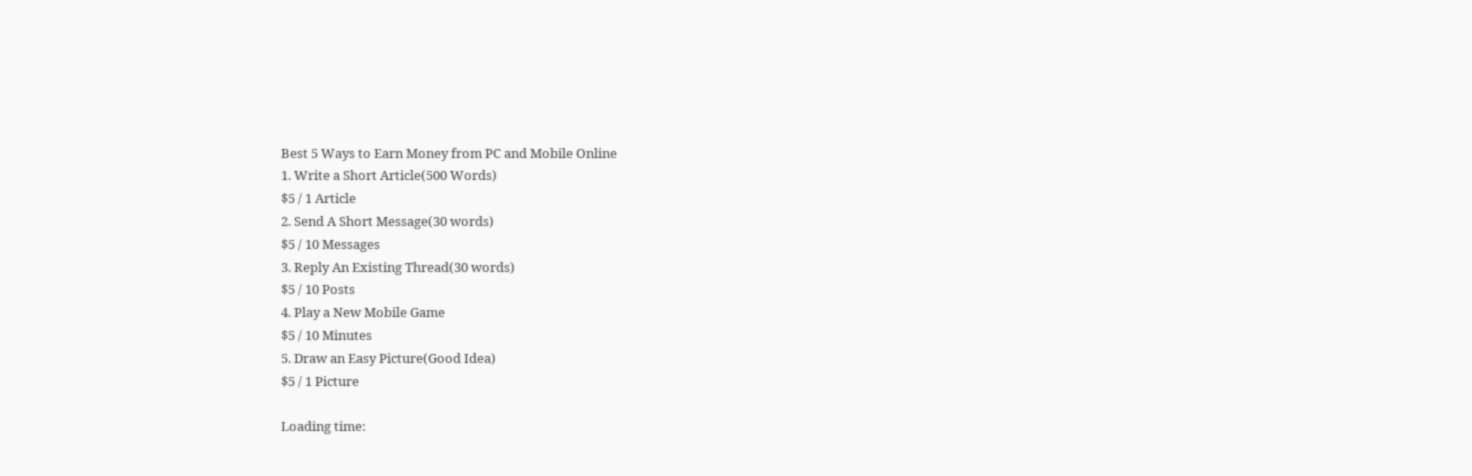Best 5 Ways to Earn Money from PC and Mobile Online
1. Write a Short Article(500 Words)
$5 / 1 Article
2. Send A Short Message(30 words)
$5 / 10 Messages
3. Reply An Existing Thread(30 words)
$5 / 10 Posts
4. Play a New Mobile Game
$5 / 10 Minutes
5. Draw an Easy Picture(Good Idea)
$5 / 1 Picture

Loading time: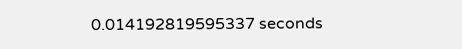0.014192819595337 seconds